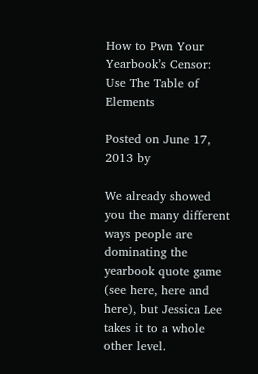How to Pwn Your Yearbook’s Censor: Use The Table of Elements

Posted on June 17, 2013 by

We already showed you the many different ways people are dominating the yearbook quote game (see here, here and here), but Jessica Lee takes it to a whole other level.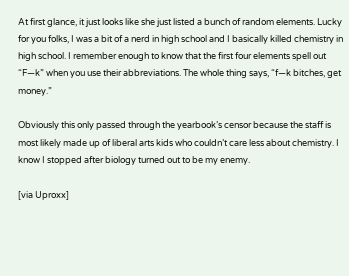At first glance, it just looks like she just listed a bunch of random elements. Lucky for you folks, I was a bit of a nerd in high school and I basically killed chemistry in high school. I remember enough to know that the first four elements spell out “F—k” when you use their abbreviations. The whole thing says, “f—k bitches, get money.”

Obviously this only passed through the yearbook’s censor because the staff is most likely made up of liberal arts kids who couldn’t care less about chemistry. I know I stopped after biology turned out to be my enemy.

[via Uproxx]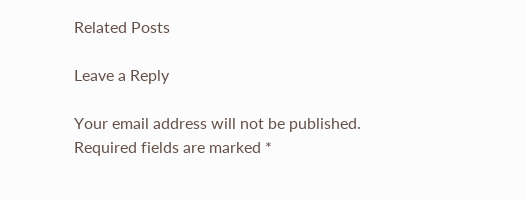Related Posts

Leave a Reply

Your email address will not be published. Required fields are marked *